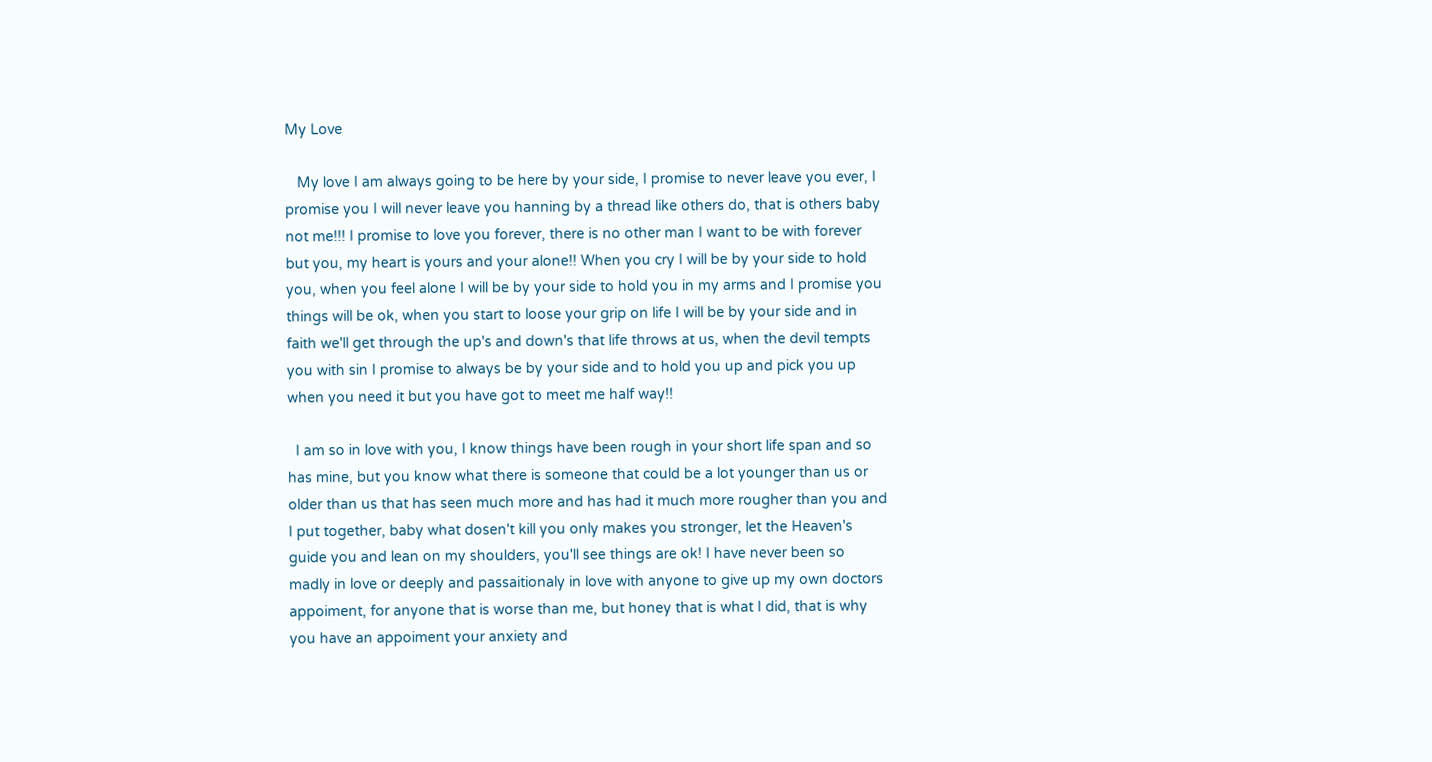My Love

   My love I am always going to be here by your side, I promise to never leave you ever, I promise you I will never leave you hanning by a thread like others do, that is others baby not me!!! I promise to love you forever, there is no other man I want to be with forever but you, my heart is yours and your alone!! When you cry I will be by your side to hold you, when you feel alone I will be by your side to hold you in my arms and I promise you things will be ok, when you start to loose your grip on life I will be by your side and in faith we'll get through the up's and down's that life throws at us, when the devil tempts you with sin I promise to always be by your side and to hold you up and pick you up when you need it but you have got to meet me half way!!

  I am so in love with you, I know things have been rough in your short life span and so has mine, but you know what there is someone that could be a lot younger than us or older than us that has seen much more and has had it much more rougher than you and I put together, baby what dosen't kill you only makes you stronger, let the Heaven's guide you and lean on my shoulders, you'll see things are ok! I have never been so madly in love or deeply and passaitionaly in love with anyone to give up my own doctors appoiment, for anyone that is worse than me, but honey that is what I did, that is why you have an appoiment your anxiety and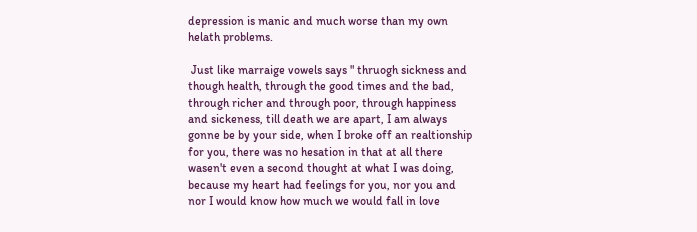depression is manic and much worse than my own helath problems.

 Just like marraige vowels says " thruogh sickness and though health, through the good times and the bad, through richer and through poor, through happiness and sickeness, till death we are apart, I am always gonne be by your side, when I broke off an realtionship for you, there was no hesation in that at all there wasen't even a second thought at what I was doing, because my heart had feelings for you, nor you and nor I would know how much we would fall in love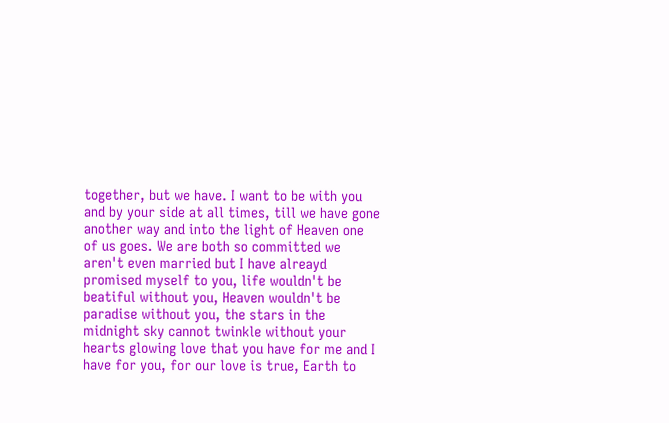together, but we have. I want to be with you and by your side at all times, till we have gone another way and into the light of Heaven one of us goes. We are both so committed we aren't even married but I have alreayd promised myself to you, life wouldn't be beatiful without you, Heaven wouldn't be paradise without you, the stars in the midnight sky cannot twinkle without your hearts glowing love that you have for me and I have for you, for our love is true, Earth to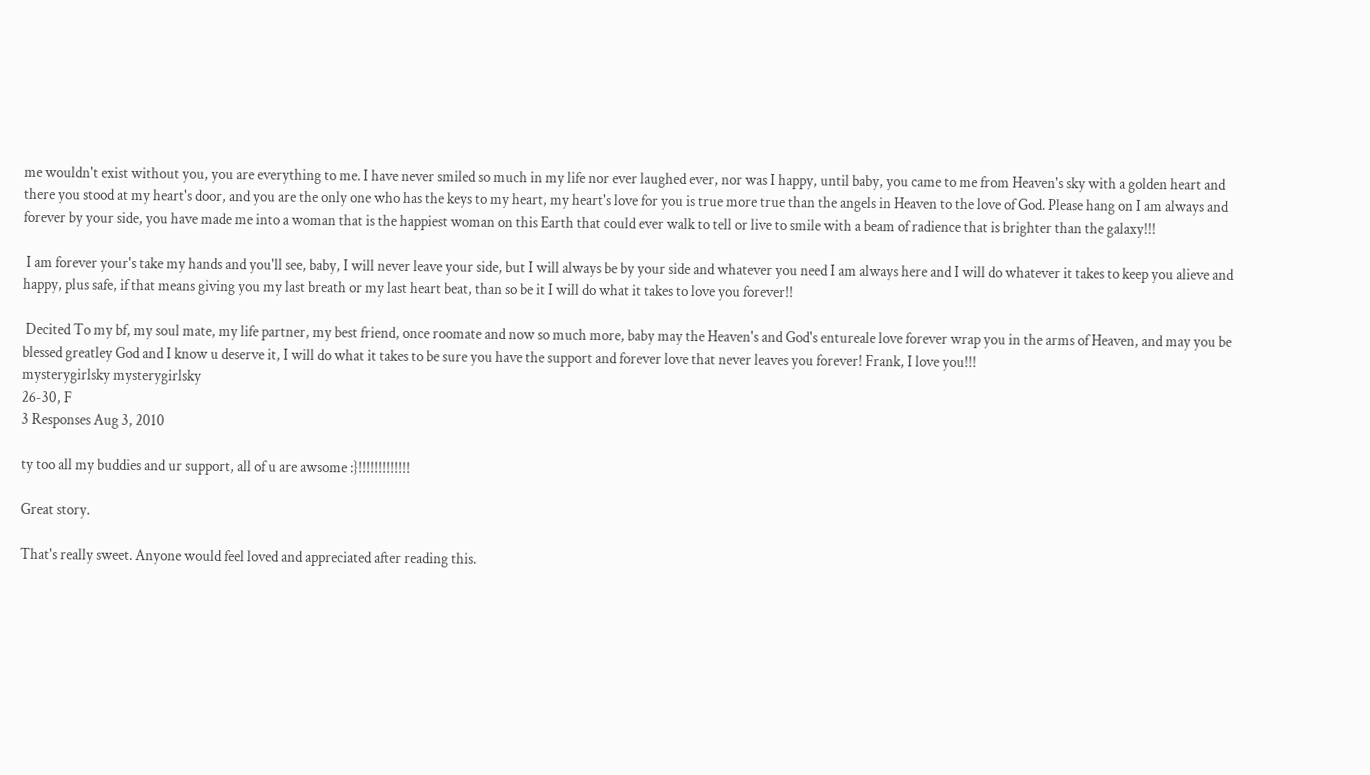me wouldn't exist without you, you are everything to me. I have never smiled so much in my life nor ever laughed ever, nor was I happy, until baby, you came to me from Heaven's sky with a golden heart and there you stood at my heart's door, and you are the only one who has the keys to my heart, my heart's love for you is true more true than the angels in Heaven to the love of God. Please hang on I am always and forever by your side, you have made me into a woman that is the happiest woman on this Earth that could ever walk to tell or live to smile with a beam of radience that is brighter than the galaxy!!!

 I am forever your's take my hands and you'll see, baby, I will never leave your side, but I will always be by your side and whatever you need I am always here and I will do whatever it takes to keep you alieve and happy, plus safe, if that means giving you my last breath or my last heart beat, than so be it I will do what it takes to love you forever!!

 Decited To my bf, my soul mate, my life partner, my best friend, once roomate and now so much more, baby may the Heaven's and God's entureale love forever wrap you in the arms of Heaven, and may you be blessed greatley God and I know u deserve it, I will do what it takes to be sure you have the support and forever love that never leaves you forever! Frank, I love you!!!
mysterygirlsky mysterygirlsky
26-30, F
3 Responses Aug 3, 2010

ty too all my buddies and ur support, all of u are awsome :}!!!!!!!!!!!!!

Great story.

That's really sweet. Anyone would feel loved and appreciated after reading this.